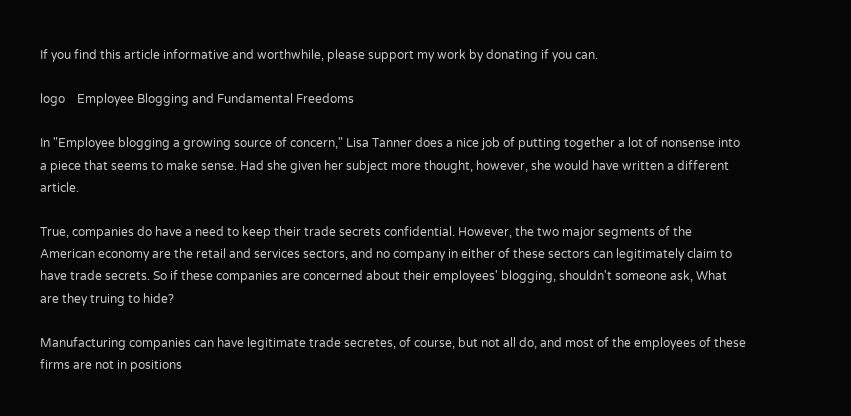If you find this article informative and worthwhile, please support my work by donating if you can.

logo    Employee Blogging and Fundamental Freedoms

In "Employee blogging a growing source of concern," Lisa Tanner does a nice job of putting together a lot of nonsense into a piece that seems to make sense. Had she given her subject more thought, however, she would have written a different article.

True, companies do have a need to keep their trade secrets confidential. However, the two major segments of the American economy are the retail and services sectors, and no company in either of these sectors can legitimately claim to have trade secrets. So if these companies are concerned about their employees' blogging, shouldn't someone ask, What are they truing to hide?

Manufacturing companies can have legitimate trade secretes, of course, but not all do, and most of the employees of these firms are not in positions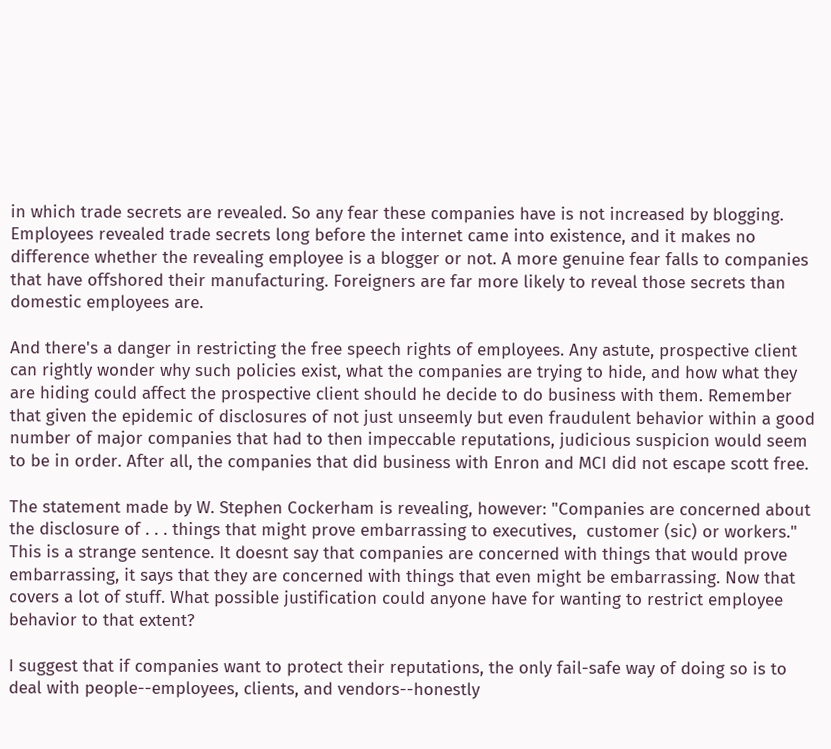in which trade secrets are revealed. So any fear these companies have is not increased by blogging. Employees revealed trade secrets long before the internet came into existence, and it makes no difference whether the revealing employee is a blogger or not. A more genuine fear falls to companies that have offshored their manufacturing. Foreigners are far more likely to reveal those secrets than domestic employees are.

And there's a danger in restricting the free speech rights of employees. Any astute, prospective client can rightly wonder why such policies exist, what the companies are trying to hide, and how what they are hiding could affect the prospective client should he decide to do business with them. Remember that given the epidemic of disclosures of not just unseemly but even fraudulent behavior within a good number of major companies that had to then impeccable reputations, judicious suspicion would seem to be in order. After all, the companies that did business with Enron and MCI did not escape scott free.

The statement made by W. Stephen Cockerham is revealing, however: "Companies are concerned about the disclosure of . . . things that might prove embarrassing to executives,  customer (sic) or workers." This is a strange sentence. It doesnt say that companies are concerned with things that would prove embarrassing, it says that they are concerned with things that even might be embarrassing. Now that covers a lot of stuff. What possible justification could anyone have for wanting to restrict employee behavior to that extent?

I suggest that if companies want to protect their reputations, the only fail-safe way of doing so is to deal with people--employees, clients, and vendors--honestly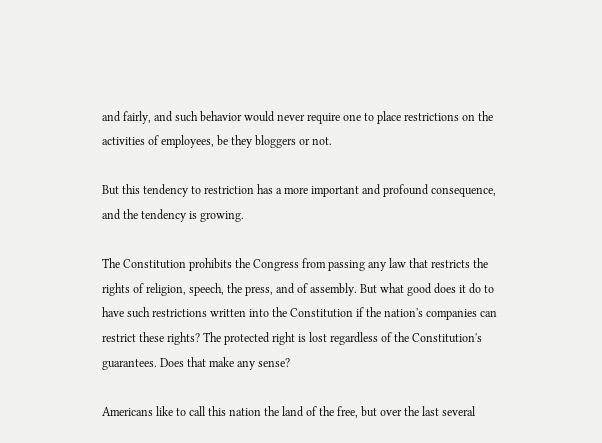and fairly, and such behavior would never require one to place restrictions on the activities of employees, be they bloggers or not.

But this tendency to restriction has a more important and profound consequence, and the tendency is growing.

The Constitution prohibits the Congress from passing any law that restricts the rights of religion, speech, the press, and of assembly. But what good does it do to have such restrictions written into the Constitution if the nation's companies can restrict these rights? The protected right is lost regardless of the Constitution's guarantees. Does that make any sense?

Americans like to call this nation the land of the free, but over the last several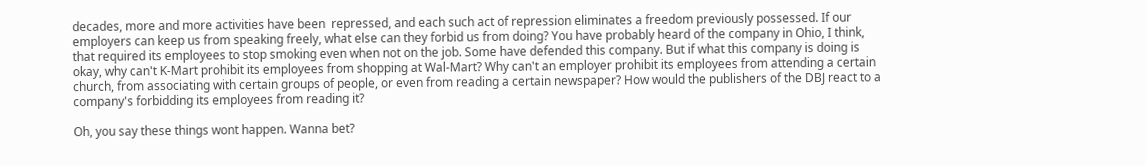decades, more and more activities have been  repressed, and each such act of repression eliminates a freedom previously possessed. If our employers can keep us from speaking freely, what else can they forbid us from doing? You have probably heard of the company in Ohio, I think, that required its employees to stop smoking even when not on the job. Some have defended this company. But if what this company is doing is okay, why can't K-Mart prohibit its employees from shopping at Wal-Mart? Why can't an employer prohibit its employees from attending a certain church, from associating with certain groups of people, or even from reading a certain newspaper? How would the publishers of the DBJ react to a company's forbidding its employees from reading it?

Oh, you say these things wont happen. Wanna bet?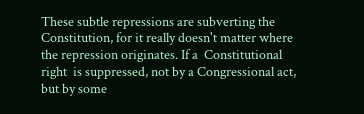These subtle repressions are subverting the Constitution, for it really doesn't matter where the repression originates. If a  Constitutional right  is suppressed, not by a Congressional act, but by some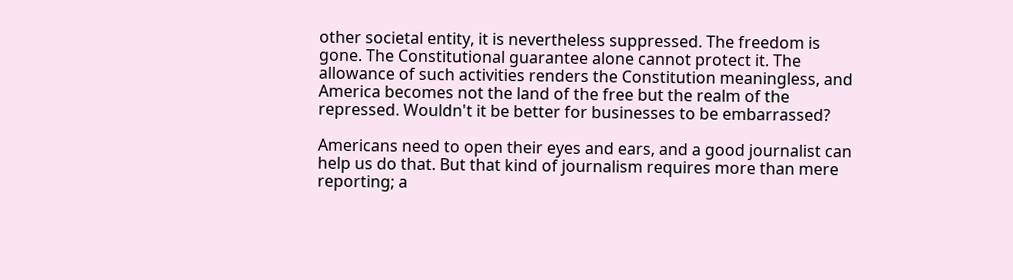other societal entity, it is nevertheless suppressed. The freedom is gone. The Constitutional guarantee alone cannot protect it. The allowance of such activities renders the Constitution meaningless, and America becomes not the land of the free but the realm of the repressed. Wouldn't it be better for businesses to be embarrassed?

Americans need to open their eyes and ears, and a good journalist can help us do that. But that kind of journalism requires more than mere reporting; a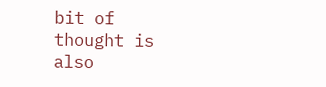bit of thought is also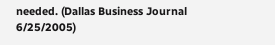needed. (Dallas Business Journal 6/25/2005)